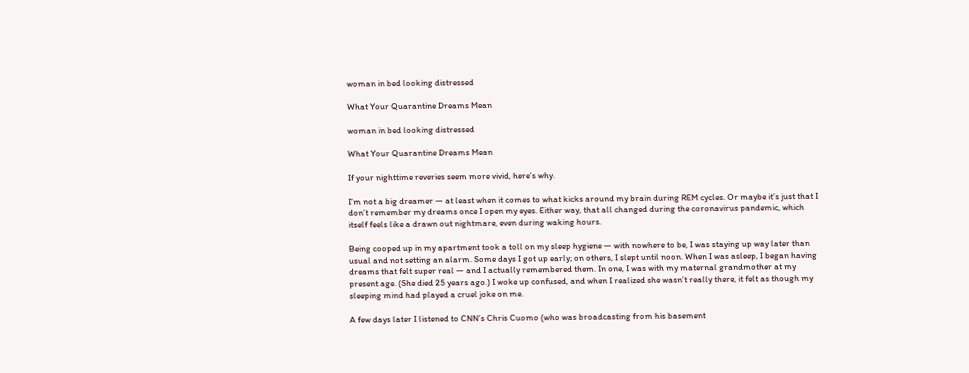woman in bed looking distressed

What Your Quarantine Dreams Mean

woman in bed looking distressed

What Your Quarantine Dreams Mean

If your nighttime reveries seem more vivid, here’s why.

I’m not a big dreamer — at least when it comes to what kicks around my brain during REM cycles. Or maybe it’s just that I don’t remember my dreams once I open my eyes. Either way, that all changed during the coronavirus pandemic, which itself feels like a drawn out nightmare, even during waking hours.

Being cooped up in my apartment took a toll on my sleep hygiene — with nowhere to be, I was staying up way later than usual and not setting an alarm. Some days I got up early; on others, I slept until noon. When I was asleep, I began having dreams that felt super real — and I actually remembered them. In one, I was with my maternal grandmother at my present age. (She died 25 years ago.) I woke up confused, and when I realized she wasn’t really there, it felt as though my sleeping mind had played a cruel joke on me.

A few days later I listened to CNN’s Chris Cuomo (who was broadcasting from his basement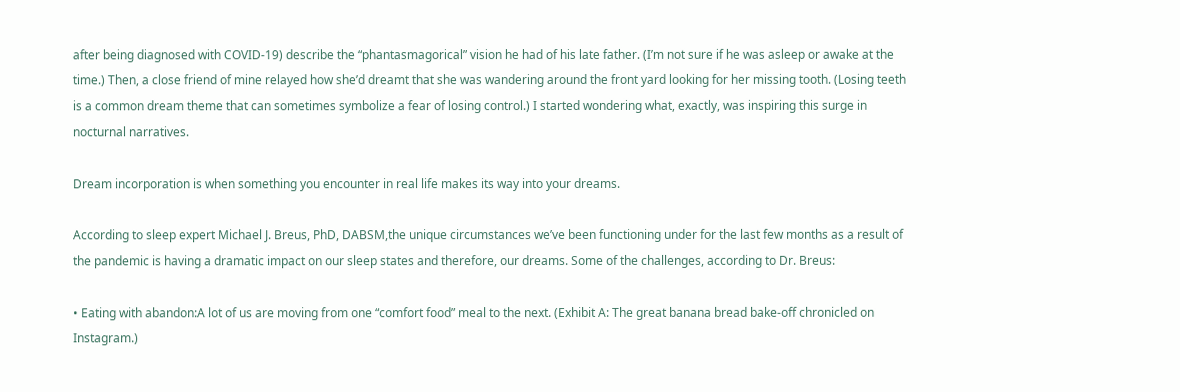after being diagnosed with COVID-19) describe the “phantasmagorical” vision he had of his late father. (I’m not sure if he was asleep or awake at the time.) Then, a close friend of mine relayed how she’d dreamt that she was wandering around the front yard looking for her missing tooth. (Losing teeth is a common dream theme that can sometimes symbolize a fear of losing control.) I started wondering what, exactly, was inspiring this surge in nocturnal narratives.

Dream incorporation is when something you encounter in real life makes its way into your dreams.

According to sleep expert Michael J. Breus, PhD, DABSM,the unique circumstances we’ve been functioning under for the last few months as a result of the pandemic is having a dramatic impact on our sleep states and therefore, our dreams. Some of the challenges, according to Dr. Breus:

• Eating with abandon:A lot of us are moving from one “comfort food” meal to the next. (Exhibit A: The great banana bread bake-off chronicled on Instagram.)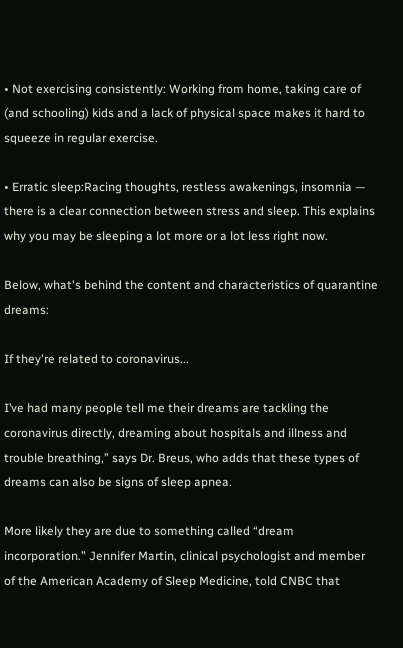• Not exercising consistently: Working from home, taking care of (and schooling) kids and a lack of physical space makes it hard to squeeze in regular exercise.

• Erratic sleep:Racing thoughts, restless awakenings, insomnia — there is a clear connection between stress and sleep. This explains why you may be sleeping a lot more or a lot less right now.

Below, what's behind the content and characteristics of quarantine dreams:

If they're related to coronavirus...

I’ve had many people tell me their dreams are tackling the coronavirus directly, dreaming about hospitals and illness and trouble breathing,” says Dr. Breus, who adds that these types of dreams can also be signs of sleep apnea.

More likely they are due to something called “dream incorporation.” Jennifer Martin, clinical psychologist and member of the American Academy of Sleep Medicine, told CNBC that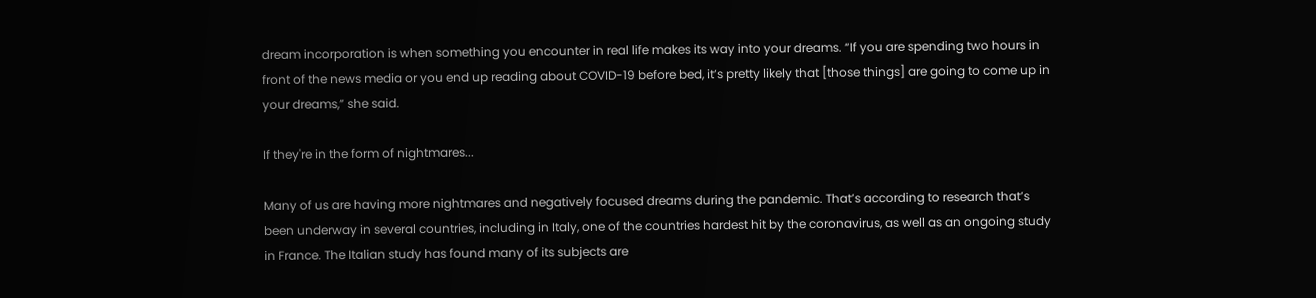dream incorporation is when something you encounter in real life makes its way into your dreams. “If you are spending two hours in front of the news media or you end up reading about COVID-19 before bed, it’s pretty likely that [those things] are going to come up in your dreams,” she said.

If they're in the form of nightmares...

Many of us are having more nightmares and negatively focused dreams during the pandemic. That’s according to research that’s been underway in several countries, including in Italy, one of the countries hardest hit by the coronavirus, as well as an ongoing study in France. The Italian study has found many of its subjects are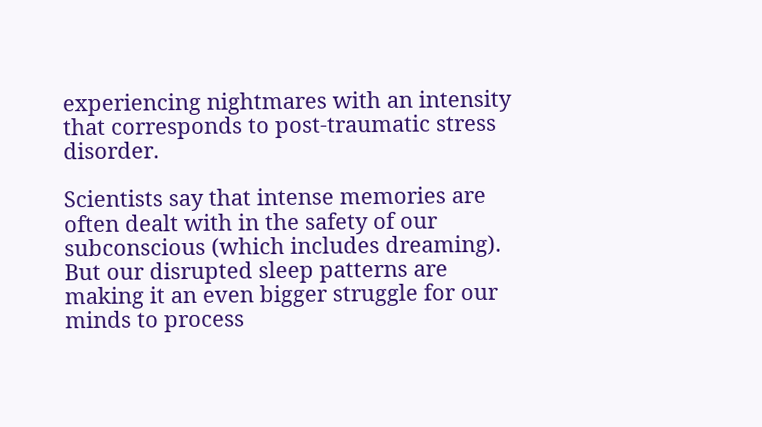experiencing nightmares with an intensity that corresponds to post-traumatic stress disorder.

Scientists say that intense memories are often dealt with in the safety of our subconscious (which includes dreaming). But our disrupted sleep patterns are making it an even bigger struggle for our minds to process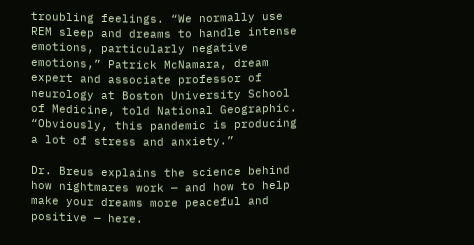troubling feelings. “We normally use REM sleep and dreams to handle intense emotions, particularly negative emotions,” Patrick McNamara, dream expert and associate professor of neurology at Boston University School of Medicine, told National Geographic. “Obviously, this pandemic is producing a lot of stress and anxiety.”

Dr. Breus explains the science behind how nightmares work — and how to help make your dreams more peaceful and positive — here.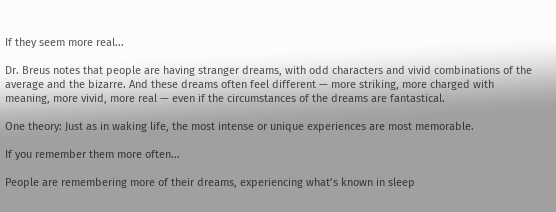If they seem more real...

Dr. Breus notes that people are having stranger dreams, with odd characters and vivid combinations of the average and the bizarre. And these dreams often feel different — more striking, more charged with meaning, more vivid, more real — even if the circumstances of the dreams are fantastical.

One theory: Just as in waking life, the most intense or unique experiences are most memorable.

If you remember them more often...

People are remembering more of their dreams, experiencing what’s known in sleep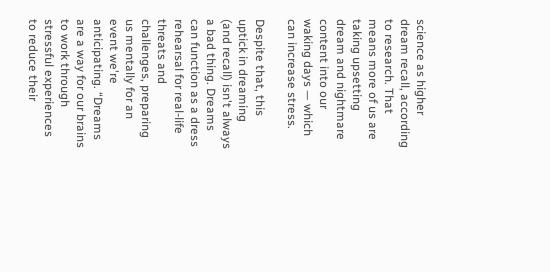science as higher dream recall, according to research. That means more of us are taking upsetting dream and nightmare content into our waking days — which can increase stress.

Despite that, this uptick in dreaming (and recall) isn't always a bad thing. Dreams can function as a dress rehearsal for real-life threats and challenges, preparing us mentally for an event we're anticipating. “Dreams are a way for our brains to work through stressful experiences to reduce their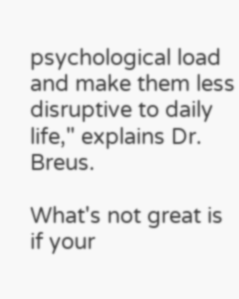psychological load and make them less disruptive to daily life," explains Dr. Breus.

What's not great is if your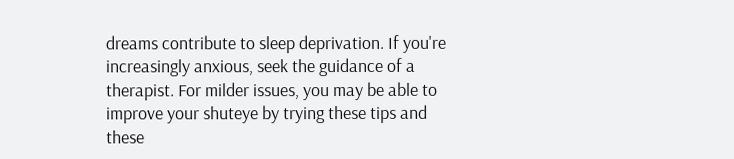dreams contribute to sleep deprivation. If you're increasingly anxious, seek the guidance of a therapist. For milder issues, you may be able to improve your shuteye by trying these tips and these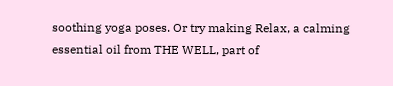soothing yoga poses. Or try making Relax, a calming essential oil from THE WELL, part of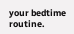your bedtime routine.